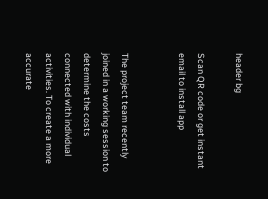header bg

Scan QR code or get instant email to install app


The project team recently joined in a working session to determine the costs connected with individual activities. To create a more accurate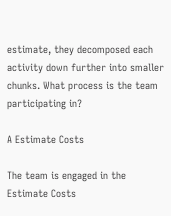estimate, they decomposed each activity down further into smaller chunks. What process is the team participating in?

A Estimate Costs

The team is engaged in the Estimate Costs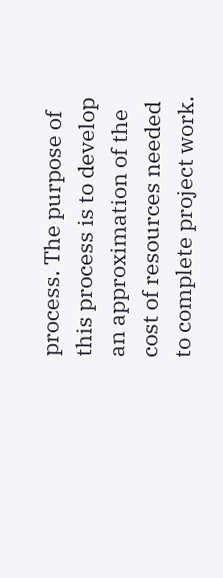process. The purpose of this process is to develop an approximation of the cost of resources needed to complete project work.